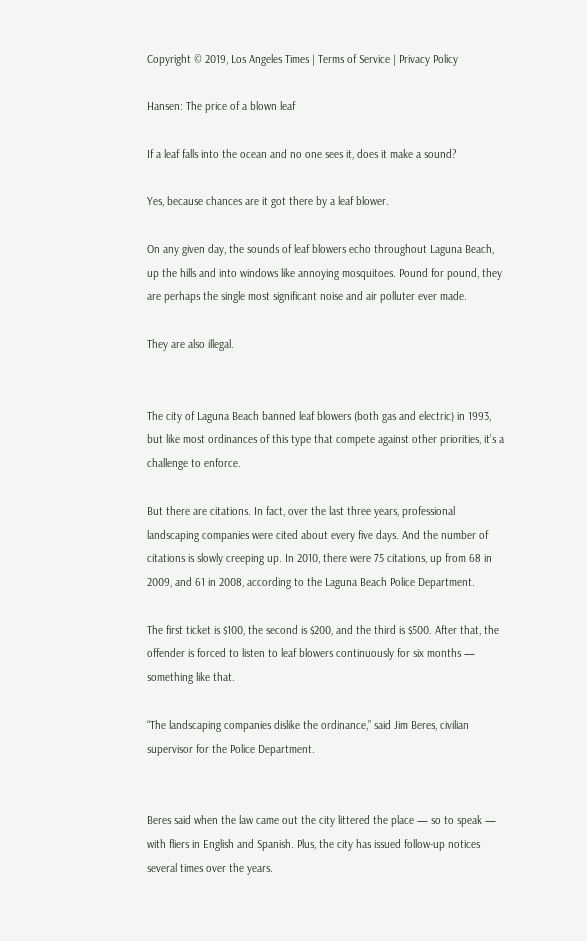Copyright © 2019, Los Angeles Times | Terms of Service | Privacy Policy

Hansen: The price of a blown leaf

If a leaf falls into the ocean and no one sees it, does it make a sound?

Yes, because chances are it got there by a leaf blower.

On any given day, the sounds of leaf blowers echo throughout Laguna Beach, up the hills and into windows like annoying mosquitoes. Pound for pound, they are perhaps the single most significant noise and air polluter ever made.

They are also illegal.


The city of Laguna Beach banned leaf blowers (both gas and electric) in 1993, but like most ordinances of this type that compete against other priorities, it’s a challenge to enforce.

But there are citations. In fact, over the last three years, professional landscaping companies were cited about every five days. And the number of citations is slowly creeping up. In 2010, there were 75 citations, up from 68 in 2009, and 61 in 2008, according to the Laguna Beach Police Department.

The first ticket is $100, the second is $200, and the third is $500. After that, the offender is forced to listen to leaf blowers continuously for six months — something like that.

“The landscaping companies dislike the ordinance,” said Jim Beres, civilian supervisor for the Police Department.


Beres said when the law came out the city littered the place — so to speak — with fliers in English and Spanish. Plus, the city has issued follow-up notices several times over the years.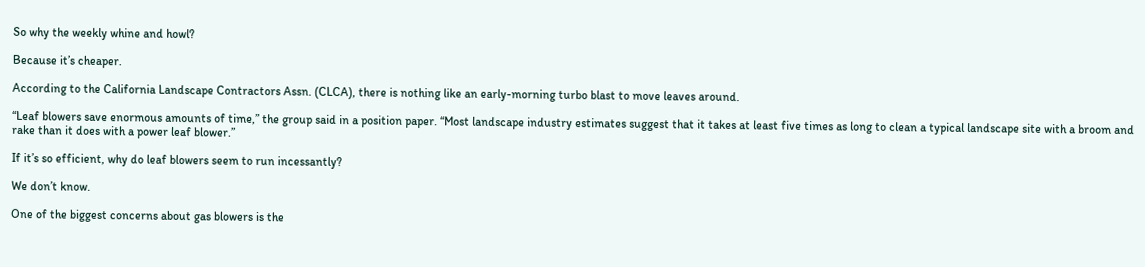So why the weekly whine and howl?

Because it’s cheaper.

According to the California Landscape Contractors Assn. (CLCA), there is nothing like an early-morning turbo blast to move leaves around.

“Leaf blowers save enormous amounts of time,” the group said in a position paper. “Most landscape industry estimates suggest that it takes at least five times as long to clean a typical landscape site with a broom and rake than it does with a power leaf blower.”

If it’s so efficient, why do leaf blowers seem to run incessantly?

We don’t know.

One of the biggest concerns about gas blowers is the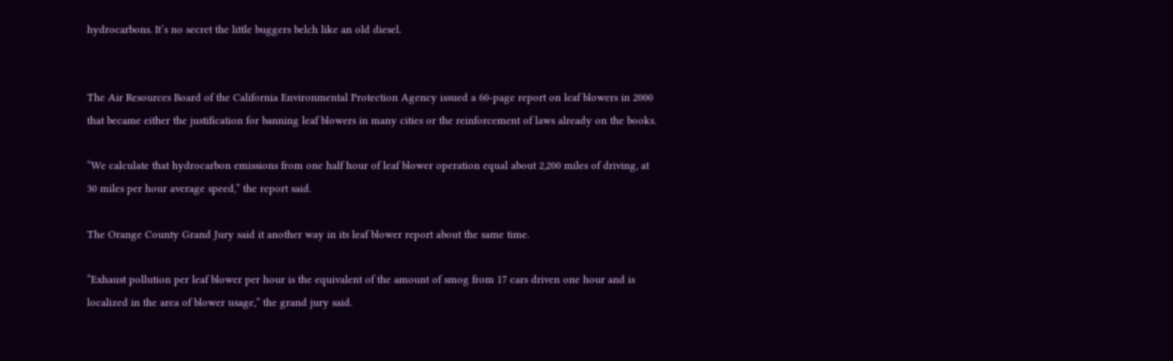hydrocarbons. It’s no secret the little buggers belch like an old diesel.


The Air Resources Board of the California Environmental Protection Agency issued a 60-page report on leaf blowers in 2000 that became either the justification for banning leaf blowers in many cities or the reinforcement of laws already on the books.

“We calculate that hydrocarbon emissions from one half hour of leaf blower operation equal about 2,200 miles of driving, at 30 miles per hour average speed,” the report said.

The Orange County Grand Jury said it another way in its leaf blower report about the same time.

“Exhaust pollution per leaf blower per hour is the equivalent of the amount of smog from 17 cars driven one hour and is localized in the area of blower usage,” the grand jury said.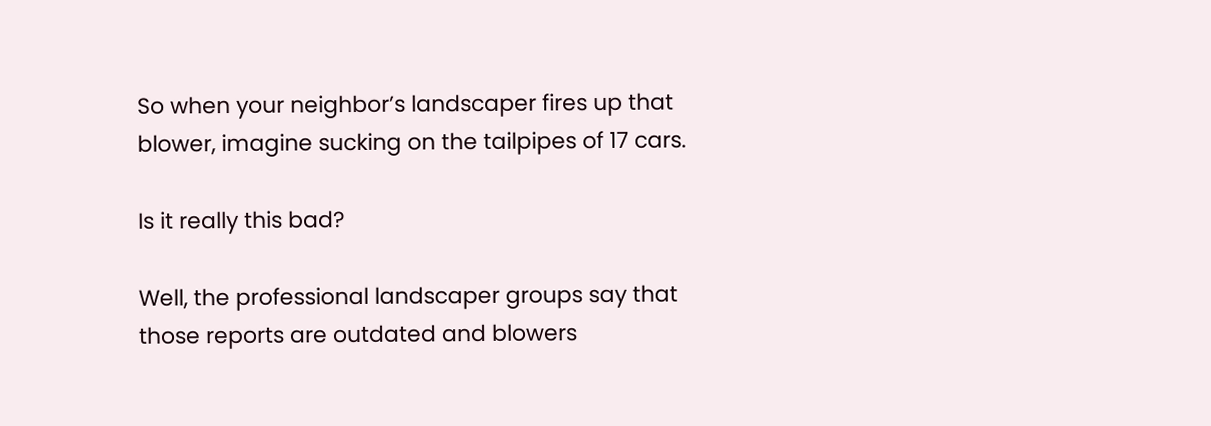So when your neighbor’s landscaper fires up that blower, imagine sucking on the tailpipes of 17 cars.

Is it really this bad?

Well, the professional landscaper groups say that those reports are outdated and blowers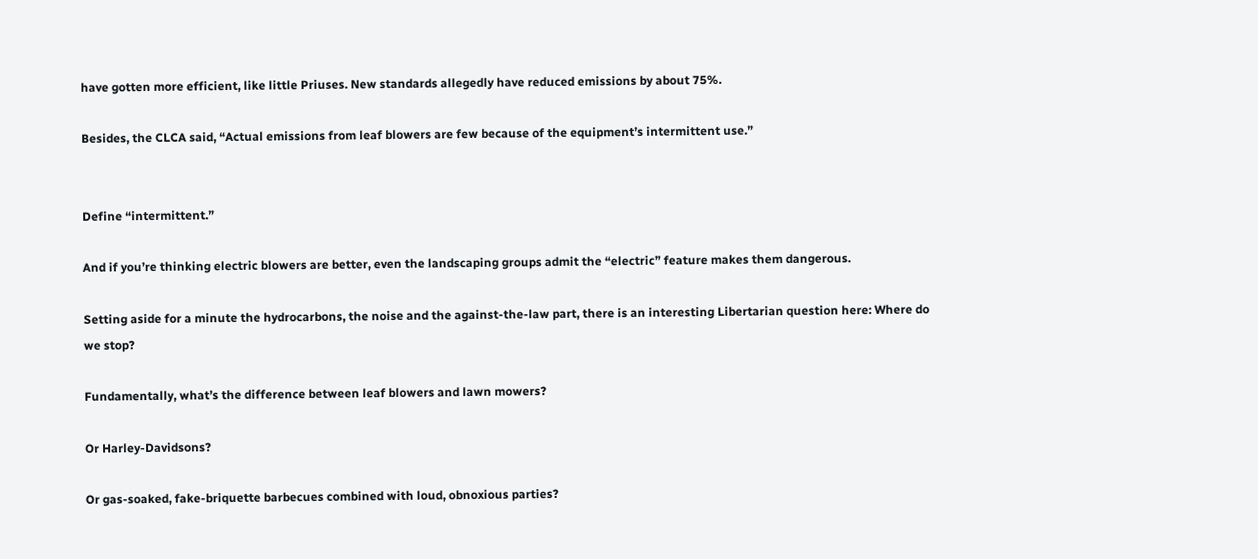have gotten more efficient, like little Priuses. New standards allegedly have reduced emissions by about 75%.

Besides, the CLCA said, “Actual emissions from leaf blowers are few because of the equipment’s intermittent use.”


Define “intermittent.”

And if you’re thinking electric blowers are better, even the landscaping groups admit the “electric” feature makes them dangerous.

Setting aside for a minute the hydrocarbons, the noise and the against-the-law part, there is an interesting Libertarian question here: Where do we stop?

Fundamentally, what’s the difference between leaf blowers and lawn mowers?

Or Harley-Davidsons?

Or gas-soaked, fake-briquette barbecues combined with loud, obnoxious parties?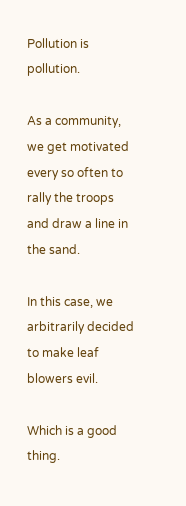Pollution is pollution.

As a community, we get motivated every so often to rally the troops and draw a line in the sand.

In this case, we arbitrarily decided to make leaf blowers evil.

Which is a good thing.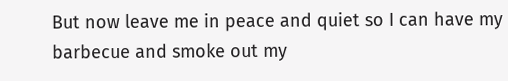But now leave me in peace and quiet so I can have my barbecue and smoke out my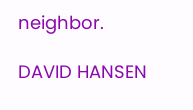neighbor.

DAVID HANSEN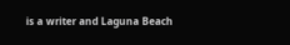is a writer and Laguna Beach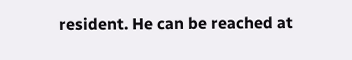resident. He can be reached at